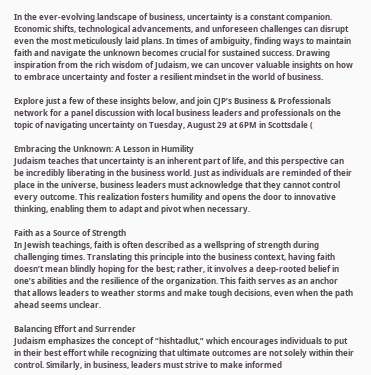In the ever-evolving landscape of business, uncertainty is a constant companion. Economic shifts, technological advancements, and unforeseen challenges can disrupt even the most meticulously laid plans. In times of ambiguity, finding ways to maintain faith and navigate the unknown becomes crucial for sustained success. Drawing inspiration from the rich wisdom of Judaism, we can uncover valuable insights on how to embrace uncertainty and foster a resilient mindset in the world of business.

Explore just a few of these insights below, and join CJP’s Business & Professionals network for a panel discussion with local business leaders and professionals on the topic of navigating uncertainty on Tuesday, August 29 at 6PM in Scottsdale (

Embracing the Unknown: A Lesson in Humility
Judaism teaches that uncertainty is an inherent part of life, and this perspective can be incredibly liberating in the business world. Just as individuals are reminded of their place in the universe, business leaders must acknowledge that they cannot control every outcome. This realization fosters humility and opens the door to innovative thinking, enabling them to adapt and pivot when necessary.

Faith as a Source of Strength
In Jewish teachings, faith is often described as a wellspring of strength during challenging times. Translating this principle into the business context, having faith doesn’t mean blindly hoping for the best; rather, it involves a deep-rooted belief in one’s abilities and the resilience of the organization. This faith serves as an anchor that allows leaders to weather storms and make tough decisions, even when the path ahead seems unclear.

Balancing Effort and Surrender
Judaism emphasizes the concept of “hishtadlut,” which encourages individuals to put in their best effort while recognizing that ultimate outcomes are not solely within their control. Similarly, in business, leaders must strive to make informed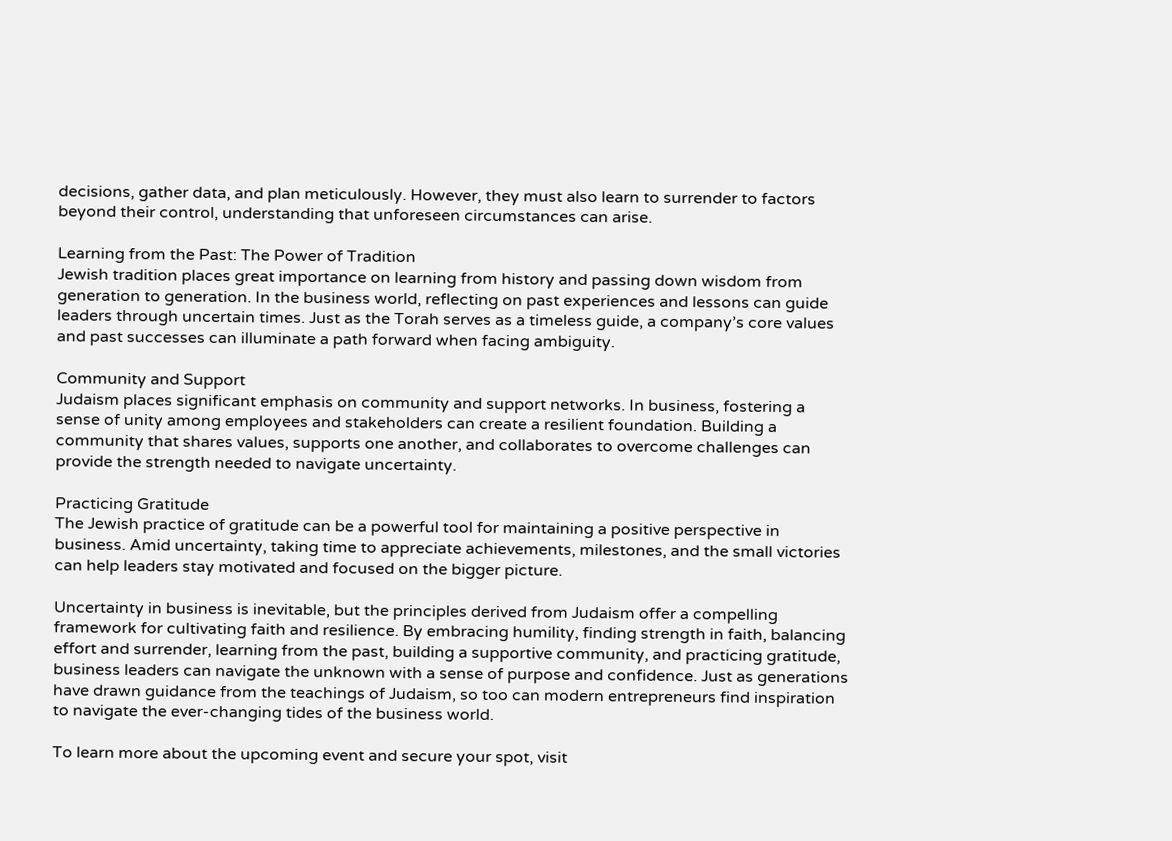decisions, gather data, and plan meticulously. However, they must also learn to surrender to factors beyond their control, understanding that unforeseen circumstances can arise.

Learning from the Past: The Power of Tradition
Jewish tradition places great importance on learning from history and passing down wisdom from generation to generation. In the business world, reflecting on past experiences and lessons can guide leaders through uncertain times. Just as the Torah serves as a timeless guide, a company’s core values and past successes can illuminate a path forward when facing ambiguity.

Community and Support
Judaism places significant emphasis on community and support networks. In business, fostering a sense of unity among employees and stakeholders can create a resilient foundation. Building a community that shares values, supports one another, and collaborates to overcome challenges can provide the strength needed to navigate uncertainty.

Practicing Gratitude
The Jewish practice of gratitude can be a powerful tool for maintaining a positive perspective in business. Amid uncertainty, taking time to appreciate achievements, milestones, and the small victories can help leaders stay motivated and focused on the bigger picture.

Uncertainty in business is inevitable, but the principles derived from Judaism offer a compelling framework for cultivating faith and resilience. By embracing humility, finding strength in faith, balancing effort and surrender, learning from the past, building a supportive community, and practicing gratitude, business leaders can navigate the unknown with a sense of purpose and confidence. Just as generations have drawn guidance from the teachings of Judaism, so too can modern entrepreneurs find inspiration to navigate the ever-changing tides of the business world.

To learn more about the upcoming event and secure your spot, visit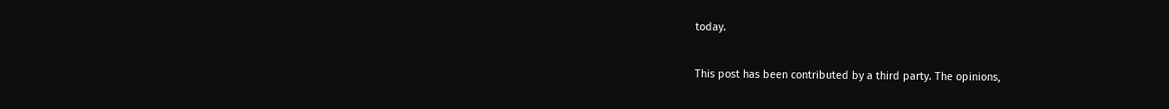today.

This post has been contributed by a third party. The opinions,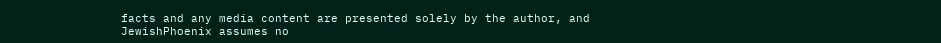facts and any media content are presented solely by the author, and JewishPhoenix assumes no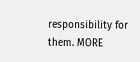responsibility for them. MORE